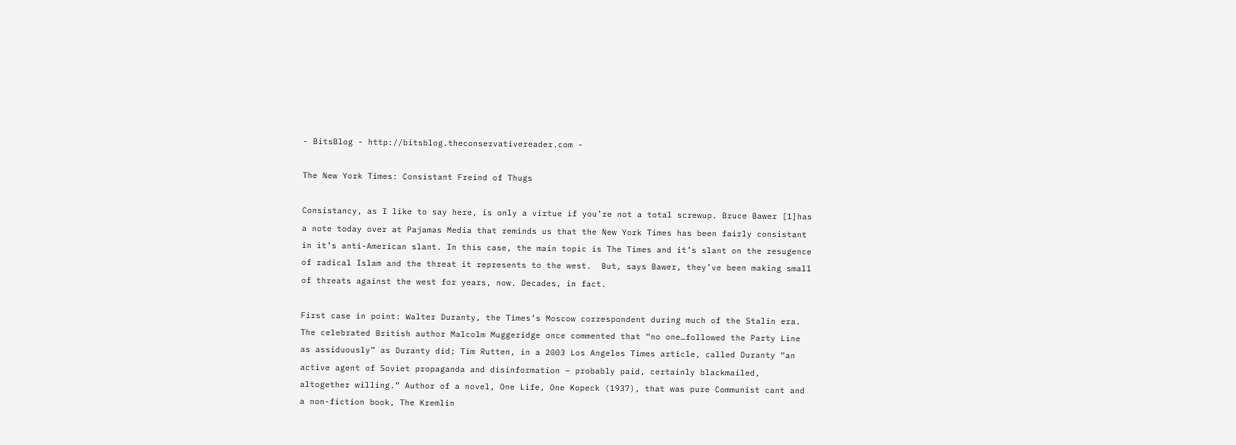- BitsBlog - http://bitsblog.theconservativereader.com -

The New York Times: Consistant Freind of Thugs

Consistancy, as I like to say here, is only a virtue if you’re not a total screwup. Bruce Bawer [1]has a note today over at Pajamas Media that reminds us that the New York Times has been fairly consistant in it’s anti-American slant. In this case, the main topic is The Times and it’s slant on the resugence of radical Islam and the threat it represents to the west.  But, says Bawer, they’ve been making small of threats against the west for years, now. Decades, in fact.

First case in point: Walter Duranty, the Times’s Moscow correspondent during much of the Stalin era. The celebrated British author Malcolm Muggeridge once commented that “no one…followed the Party Line as assiduously” as Duranty did; Tim Rutten, in a 2003 Los Angeles Times article, called Duranty “an active agent of Soviet propaganda and disinformation – probably paid, certainly blackmailed, altogether willing.” Author of a novel, One Life, One Kopeck (1937), that was pure Communist cant and a non-fiction book, The Kremlin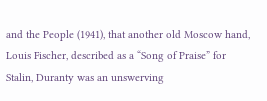and the People (1941), that another old Moscow hand, Louis Fischer, described as a “Song of Praise” for Stalin, Duranty was an unswerving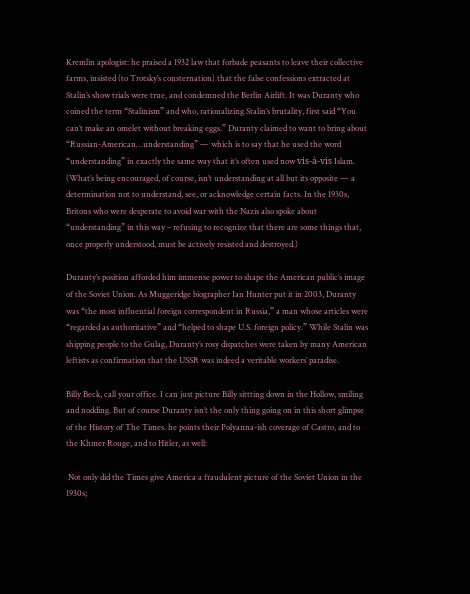Kremlin apologist: he praised a 1932 law that forbade peasants to leave their collective farms, insisted (to Trotsky’s consternation) that the false confessions extracted at Stalin’s show trials were true, and condemned the Berlin Airlift. It was Duranty who coined the term “Stalinism” and who, rationalizing Stalin’s brutality, first said “You can’t make an omelet without breaking eggs.” Duranty claimed to want to bring about “Russian-American…understanding” — which is to say that he used the word “understanding” in exactly the same way that it’s often used now vis-à-vis Islam. (What’s being encouraged, of course, isn’t understanding at all but its opposite — a determination not to understand, see, or acknowledge certain facts. In the 1930s, Britons who were desperate to avoid war with the Nazis also spoke about “understanding” in this way – refusing to recognize that there are some things that, once properly understood, must be actively resisted and destroyed.)

Duranty’s position afforded him immense power to shape the American public’s image of the Soviet Union. As Muggeridge biographer Ian Hunter put it in 2003, Duranty was “the most influential foreign correspondent in Russia,” a man whose articles were “regarded as authoritative” and “helped to shape U.S. foreign policy.” While Stalin was shipping people to the Gulag, Duranty’s rosy dispatches were taken by many American leftists as confirmation that the USSR was indeed a veritable workers’ paradise.

Billy Beck, call your office. I can just picture Billy sittting down in the Hollow, smiling and nodding. But of course Duranty isn’t the only thing going on in this short glimpse of the History of The Times. he points their Polyanna-ish coverage of Castro, and to the Khmer Rouge, and to Hitler, as well:

 Not only did the Times give America a fraudulent picture of the Soviet Union in the 1930s;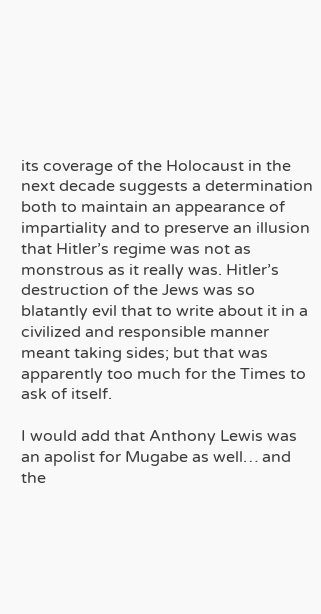its coverage of the Holocaust in the next decade suggests a determination both to maintain an appearance of impartiality and to preserve an illusion that Hitler’s regime was not as monstrous as it really was. Hitler’s destruction of the Jews was so blatantly evil that to write about it in a civilized and responsible manner meant taking sides; but that was apparently too much for the Times to ask of itself.

I would add that Anthony Lewis was an apolist for Mugabe as well… and the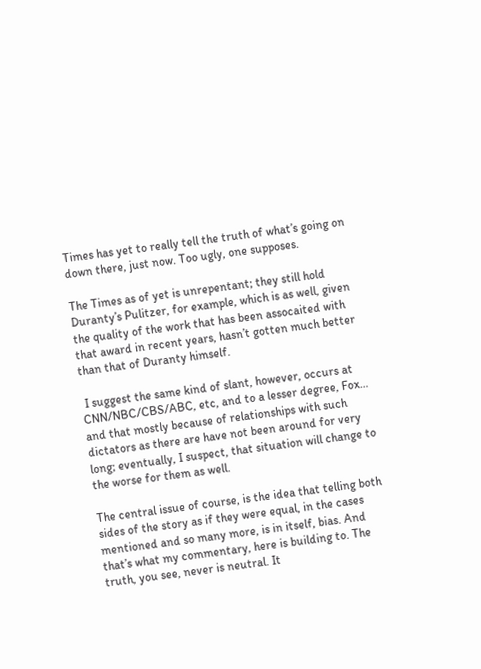Times has yet to really tell the truth of what’s going on down there, just now. Too ugly, one supposes.

The Times as of yet is unrepentant; they still hold Duranty’s Pulitzer, for example, which is as well, given the quality of the work that has been assocaited with that award in recent years, hasn’t gotten much better than that of Duranty himself.

 I suggest the same kind of slant, however, occurs at CNN/NBC/CBS/ABC, etc, and to a lesser degree, Fox… and that mostly because of relationships with such dictators as there are have not been around for very long; eventually, I suspect, that situation will change to the worse for them as well.

The central issue of course, is the idea that telling both sides of the story as if they were equal, in the cases mentioned and so many more, is in itself, bias. And that’s what my commentary, here is building to. The truth, you see, never is neutral. It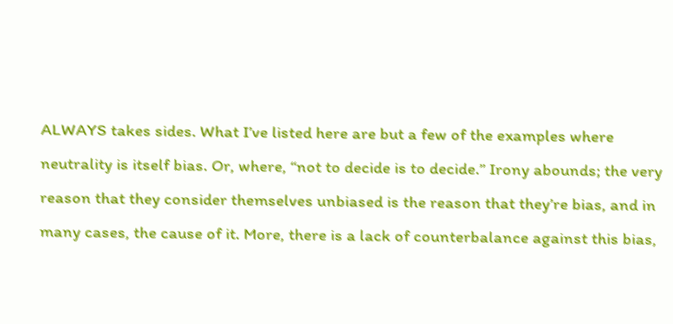ALWAYS takes sides. What I’ve listed here are but a few of the examples where neutrality is itself bias. Or, where, “not to decide is to decide.” Irony abounds; the very reason that they consider themselves unbiased is the reason that they’re bias, and in many cases, the cause of it. More, there is a lack of counterbalance against this bias,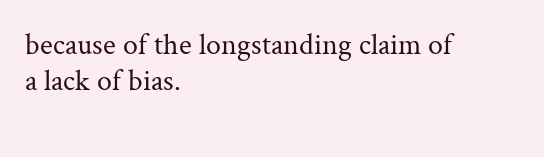because of the longstanding claim of a lack of bias.